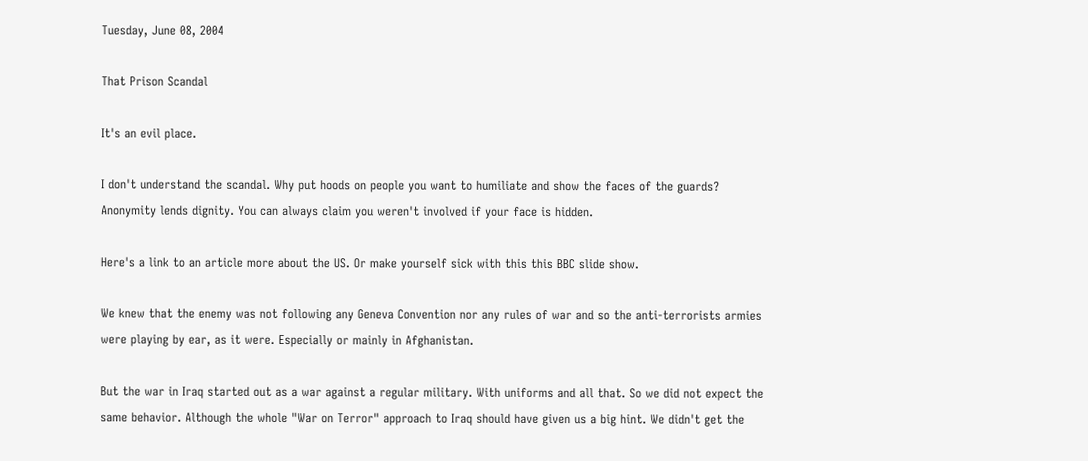Tuesday, June 08, 2004

That Prison Scandal

It's an evil place.

I don't understand the scandal. Why put hoods on people you want to humiliate and show the faces of the guards? Anonymity lends dignity. You can always claim you weren't involved if your face is hidden.

Here's a link to an article more about the US. Or make yourself sick with this this BBC slide show.

We knew that the enemy was not following any Geneva Convention nor any rules of war and so the anti-terrorists armies were playing by ear, as it were. Especially or mainly in Afghanistan.

But the war in Iraq started out as a war against a regular military. With uniforms and all that. So we did not expect the same behavior. Although the whole "War on Terror" approach to Iraq should have given us a big hint. We didn't get the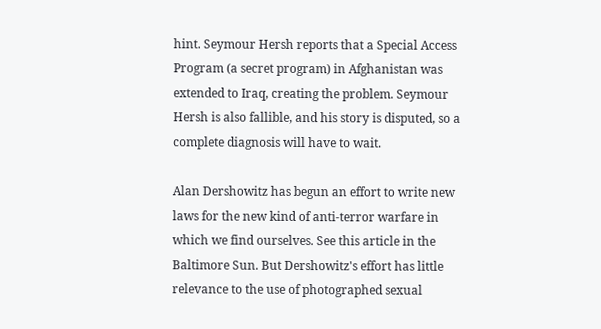hint. Seymour Hersh reports that a Special Access Program (a secret program) in Afghanistan was extended to Iraq, creating the problem. Seymour Hersh is also fallible, and his story is disputed, so a complete diagnosis will have to wait.

Alan Dershowitz has begun an effort to write new laws for the new kind of anti-terror warfare in which we find ourselves. See this article in the Baltimore Sun. But Dershowitz's effort has little relevance to the use of photographed sexual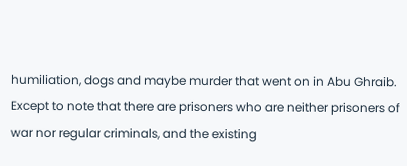humiliation, dogs and maybe murder that went on in Abu Ghraib. Except to note that there are prisoners who are neither prisoners of war nor regular criminals, and the existing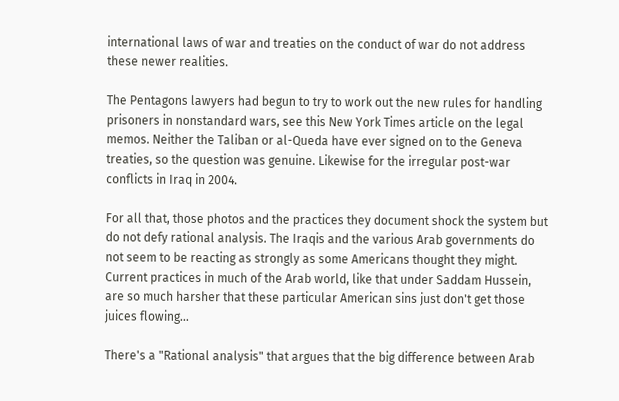international laws of war and treaties on the conduct of war do not address these newer realities.

The Pentagons lawyers had begun to try to work out the new rules for handling prisoners in nonstandard wars, see this New York Times article on the legal memos. Neither the Taliban or al-Queda have ever signed on to the Geneva treaties, so the question was genuine. Likewise for the irregular post-war conflicts in Iraq in 2004.

For all that, those photos and the practices they document shock the system but do not defy rational analysis. The Iraqis and the various Arab governments do not seem to be reacting as strongly as some Americans thought they might. Current practices in much of the Arab world, like that under Saddam Hussein, are so much harsher that these particular American sins just don't get those juices flowing...

There's a "Rational analysis" that argues that the big difference between Arab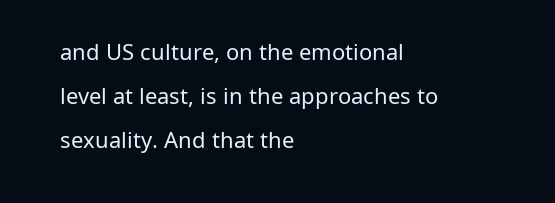and US culture, on the emotional level at least, is in the approaches to sexuality. And that the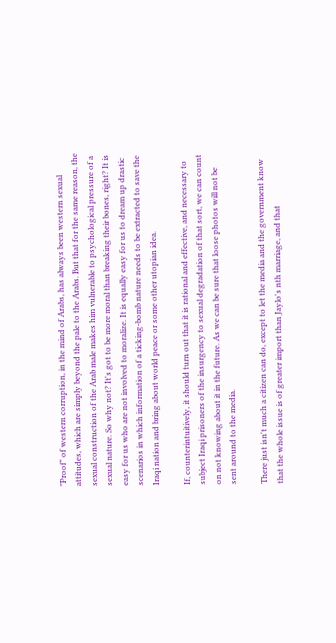"Proof" of western corruption, in the mind of Arabs, has always been western sexual attitudes, which are simply beyond the pale to the Arabs. But that for the same reason, the sexual construction of the Arab male makes him vulnerable to psychological pressure of a sexual nature. So why not? It's got to be more moral than breaking their bones, right? It is easy for us who are not involved to moralize. It is equally easy for us to dream up drastic scenarios in which information of a ticking-bomb nature needs to be extracted to save the Iraqi nation and bring about world peace or some other utopian idea.

If, counterintuitively, it should turn out that it is rational and effective, and necessary to subject Iraqi prisoners of the insurgency to sexual degradation of that sort, we can count on not knowing about it in the future. As we can be sure that loose photos will not be sent around to the media.

There just isn't much a citizen can do, except to let the media and the government know that the whole issue is of greater import than Jaylo's nth marriage, and that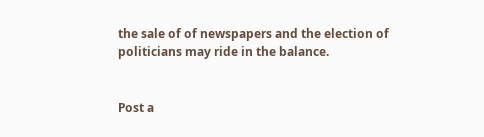the sale of of newspapers and the election of politicians may ride in the balance.


Post a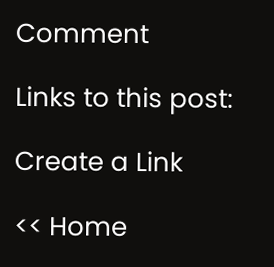Comment

Links to this post:

Create a Link

<< Home